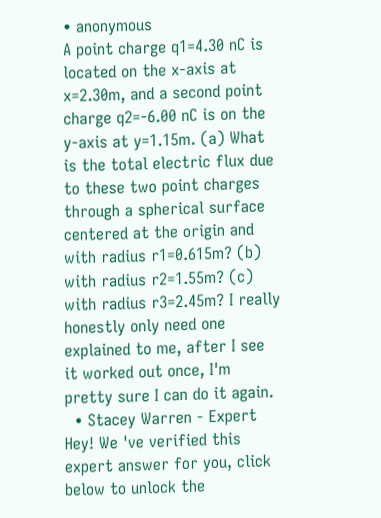• anonymous
A point charge q1=4.30 nC is located on the x-axis at x=2.30m, and a second point charge q2=-6.00 nC is on the y-axis at y=1.15m. (a) What is the total electric flux due to these two point charges through a spherical surface centered at the origin and with radius r1=0.615m? (b) with radius r2=1.55m? (c) with radius r3=2.45m? I really honestly only need one explained to me, after I see it worked out once, I'm pretty sure I can do it again.
  • Stacey Warren - Expert
Hey! We 've verified this expert answer for you, click below to unlock the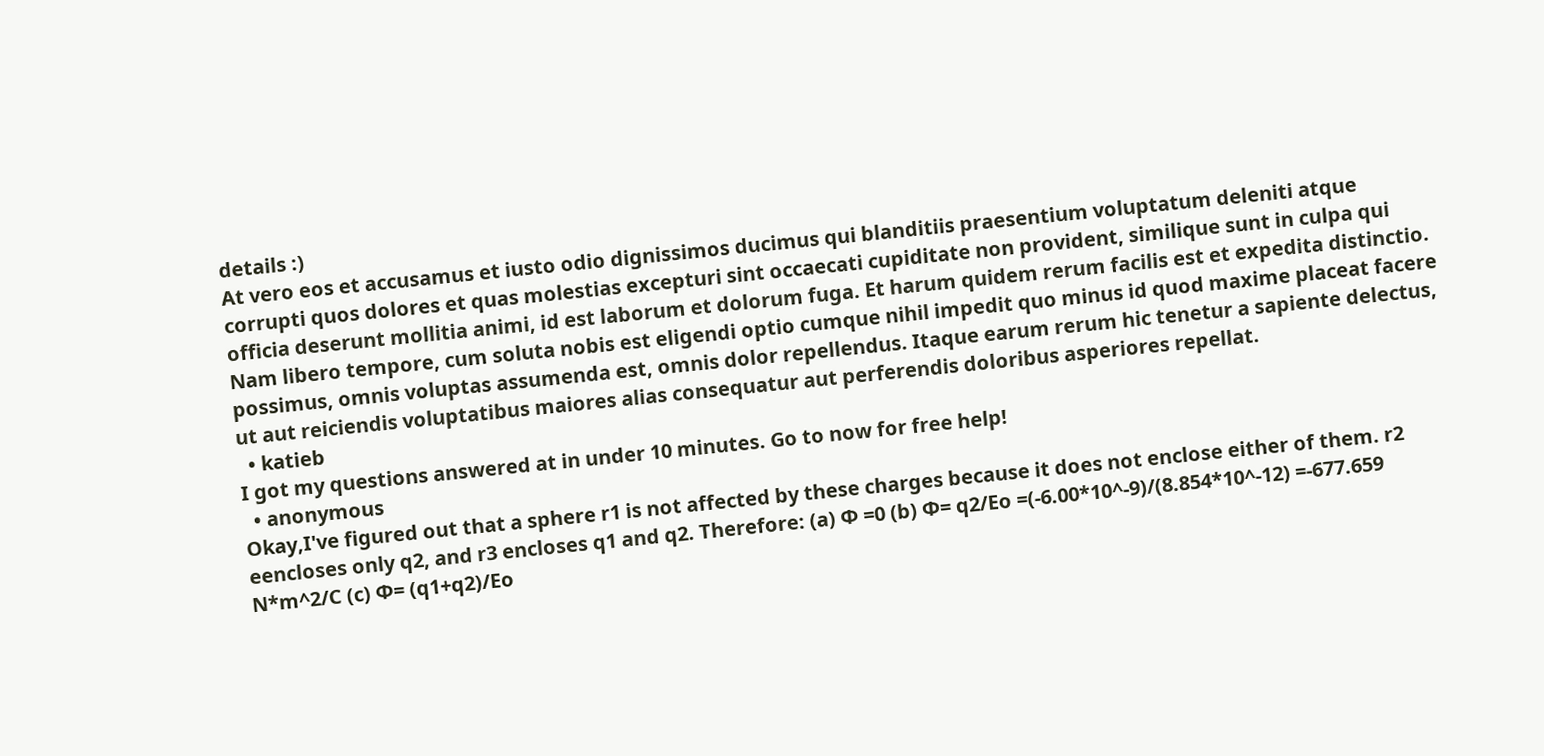details :)
At vero eos et accusamus et iusto odio dignissimos ducimus qui blanditiis praesentium voluptatum deleniti atque corrupti quos dolores et quas molestias excepturi sint occaecati cupiditate non provident, similique sunt in culpa qui officia deserunt mollitia animi, id est laborum et dolorum fuga. Et harum quidem rerum facilis est et expedita distinctio. Nam libero tempore, cum soluta nobis est eligendi optio cumque nihil impedit quo minus id quod maxime placeat facere possimus, omnis voluptas assumenda est, omnis dolor repellendus. Itaque earum rerum hic tenetur a sapiente delectus, ut aut reiciendis voluptatibus maiores alias consequatur aut perferendis doloribus asperiores repellat.
  • katieb
I got my questions answered at in under 10 minutes. Go to now for free help!
  • anonymous
Okay,I've figured out that a sphere r1 is not affected by these charges because it does not enclose either of them. r2 eencloses only q2, and r3 encloses q1 and q2. Therefore: (a) Φ =0 (b) Φ= q2/Eo =(-6.00*10^-9)/(8.854*10^-12) =-677.659 N*m^2/C (c) Φ= (q1+q2)/Eo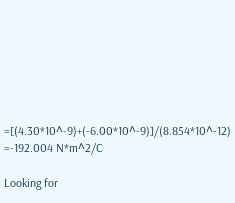=[(4.30*10^-9)+(-6.00*10^-9)]/(8.854*10^-12) =-192.004 N*m^2/C

Looking for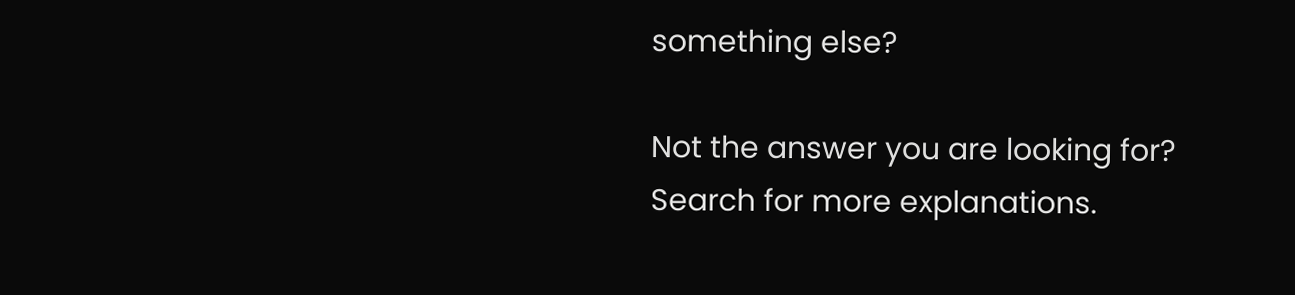something else?

Not the answer you are looking for? Search for more explanations.